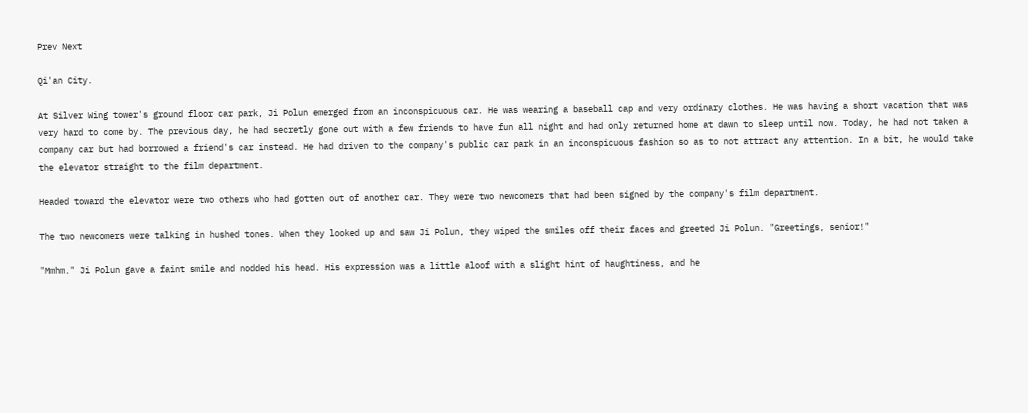Prev Next

Qi'an City.

At Silver Wing tower's ground floor car park, Ji Polun emerged from an inconspicuous car. He was wearing a baseball cap and very ordinary clothes. He was having a short vacation that was very hard to come by. The previous day, he had secretly gone out with a few friends to have fun all night and had only returned home at dawn to sleep until now. Today, he had not taken a company car but had borrowed a friend's car instead. He had driven to the company's public car park in an inconspicuous fashion so as to not attract any attention. In a bit, he would take the elevator straight to the film department.

Headed toward the elevator were two others who had gotten out of another car. They were two newcomers that had been signed by the company's film department.

The two newcomers were talking in hushed tones. When they looked up and saw Ji Polun, they wiped the smiles off their faces and greeted Ji Polun. "Greetings, senior!"

"Mmhm." Ji Polun gave a faint smile and nodded his head. His expression was a little aloof with a slight hint of haughtiness, and he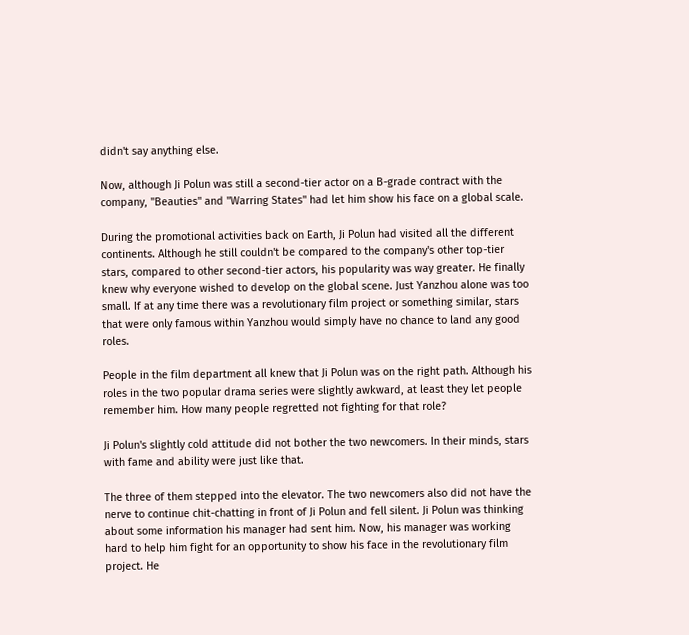didn't say anything else.

Now, although Ji Polun was still a second-tier actor on a B-grade contract with the company, "Beauties" and "Warring States" had let him show his face on a global scale.

During the promotional activities back on Earth, Ji Polun had visited all the different continents. Although he still couldn't be compared to the company's other top-tier stars, compared to other second-tier actors, his popularity was way greater. He finally knew why everyone wished to develop on the global scene. Just Yanzhou alone was too small. If at any time there was a revolutionary film project or something similar, stars that were only famous within Yanzhou would simply have no chance to land any good roles.

People in the film department all knew that Ji Polun was on the right path. Although his roles in the two popular drama series were slightly awkward, at least they let people remember him. How many people regretted not fighting for that role?

Ji Polun's slightly cold attitude did not bother the two newcomers. In their minds, stars with fame and ability were just like that.

The three of them stepped into the elevator. The two newcomers also did not have the nerve to continue chit-chatting in front of Ji Polun and fell silent. Ji Polun was thinking about some information his manager had sent him. Now, his manager was working hard to help him fight for an opportunity to show his face in the revolutionary film project. He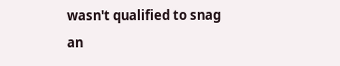wasn't qualified to snag an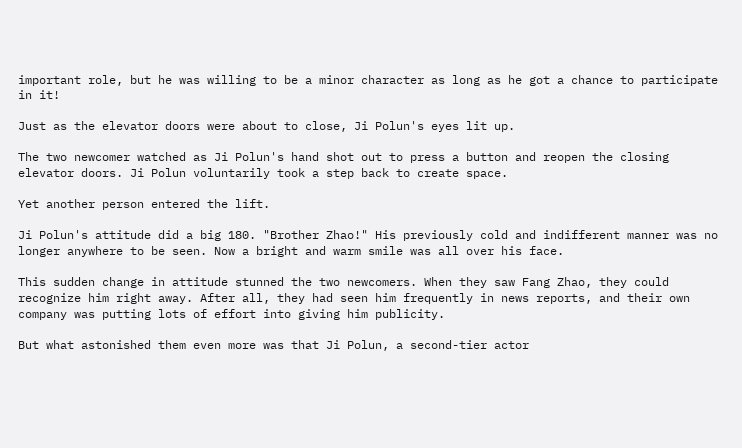important role, but he was willing to be a minor character as long as he got a chance to participate in it!

Just as the elevator doors were about to close, Ji Polun's eyes lit up.

The two newcomer watched as Ji Polun's hand shot out to press a button and reopen the closing elevator doors. Ji Polun voluntarily took a step back to create space.

Yet another person entered the lift.

Ji Polun's attitude did a big 180. "Brother Zhao!" His previously cold and indifferent manner was no longer anywhere to be seen. Now a bright and warm smile was all over his face.

This sudden change in attitude stunned the two newcomers. When they saw Fang Zhao, they could recognize him right away. After all, they had seen him frequently in news reports, and their own company was putting lots of effort into giving him publicity.

But what astonished them even more was that Ji Polun, a second-tier actor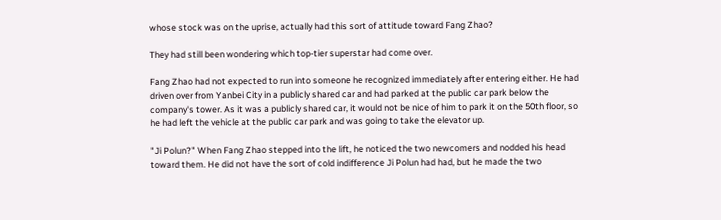whose stock was on the uprise, actually had this sort of attitude toward Fang Zhao?

They had still been wondering which top-tier superstar had come over.

Fang Zhao had not expected to run into someone he recognized immediately after entering either. He had driven over from Yanbei City in a publicly shared car and had parked at the public car park below the company's tower. As it was a publicly shared car, it would not be nice of him to park it on the 50th floor, so he had left the vehicle at the public car park and was going to take the elevator up.

"Ji Polun?" When Fang Zhao stepped into the lift, he noticed the two newcomers and nodded his head toward them. He did not have the sort of cold indifference Ji Polun had had, but he made the two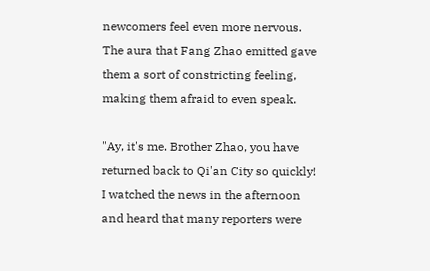newcomers feel even more nervous. The aura that Fang Zhao emitted gave them a sort of constricting feeling, making them afraid to even speak.

"Ay, it's me. Brother Zhao, you have returned back to Qi'an City so quickly! I watched the news in the afternoon and heard that many reporters were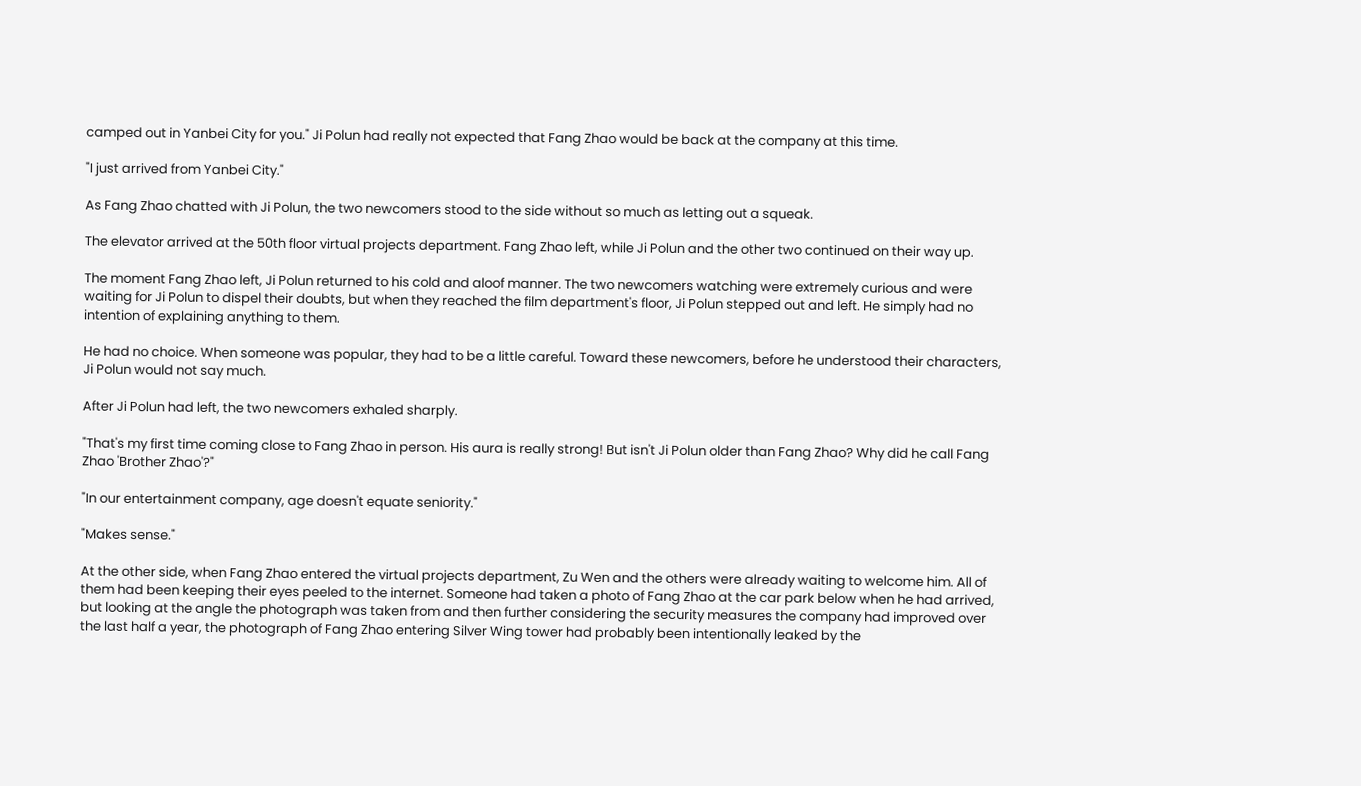camped out in Yanbei City for you." Ji Polun had really not expected that Fang Zhao would be back at the company at this time.

"I just arrived from Yanbei City."

As Fang Zhao chatted with Ji Polun, the two newcomers stood to the side without so much as letting out a squeak.

The elevator arrived at the 50th floor virtual projects department. Fang Zhao left, while Ji Polun and the other two continued on their way up.

The moment Fang Zhao left, Ji Polun returned to his cold and aloof manner. The two newcomers watching were extremely curious and were waiting for Ji Polun to dispel their doubts, but when they reached the film department's floor, Ji Polun stepped out and left. He simply had no intention of explaining anything to them.

He had no choice. When someone was popular, they had to be a little careful. Toward these newcomers, before he understood their characters, Ji Polun would not say much.

After Ji Polun had left, the two newcomers exhaled sharply.

"That's my first time coming close to Fang Zhao in person. His aura is really strong! But isn't Ji Polun older than Fang Zhao? Why did he call Fang Zhao 'Brother Zhao'?"

"In our entertainment company, age doesn't equate seniority."

"Makes sense."

At the other side, when Fang Zhao entered the virtual projects department, Zu Wen and the others were already waiting to welcome him. All of them had been keeping their eyes peeled to the internet. Someone had taken a photo of Fang Zhao at the car park below when he had arrived, but looking at the angle the photograph was taken from and then further considering the security measures the company had improved over the last half a year, the photograph of Fang Zhao entering Silver Wing tower had probably been intentionally leaked by the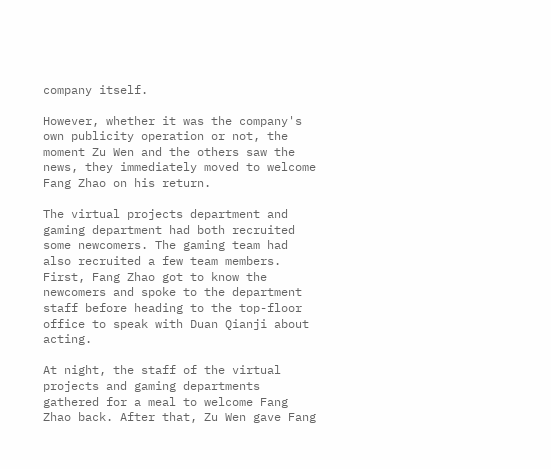company itself.

However, whether it was the company's own publicity operation or not, the moment Zu Wen and the others saw the news, they immediately moved to welcome Fang Zhao on his return.

The virtual projects department and gaming department had both recruited some newcomers. The gaming team had also recruited a few team members. First, Fang Zhao got to know the newcomers and spoke to the department staff before heading to the top-floor office to speak with Duan Qianji about acting.

At night, the staff of the virtual projects and gaming departments gathered for a meal to welcome Fang Zhao back. After that, Zu Wen gave Fang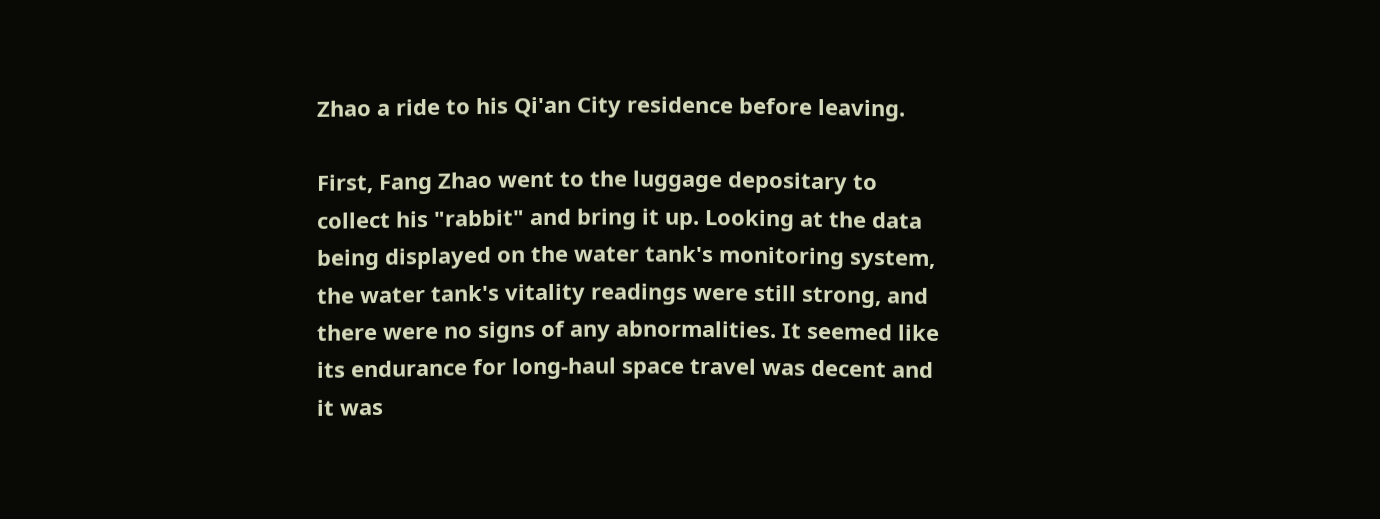Zhao a ride to his Qi'an City residence before leaving.

First, Fang Zhao went to the luggage depositary to collect his "rabbit" and bring it up. Looking at the data being displayed on the water tank's monitoring system, the water tank's vitality readings were still strong, and there were no signs of any abnormalities. It seemed like its endurance for long-haul space travel was decent and it was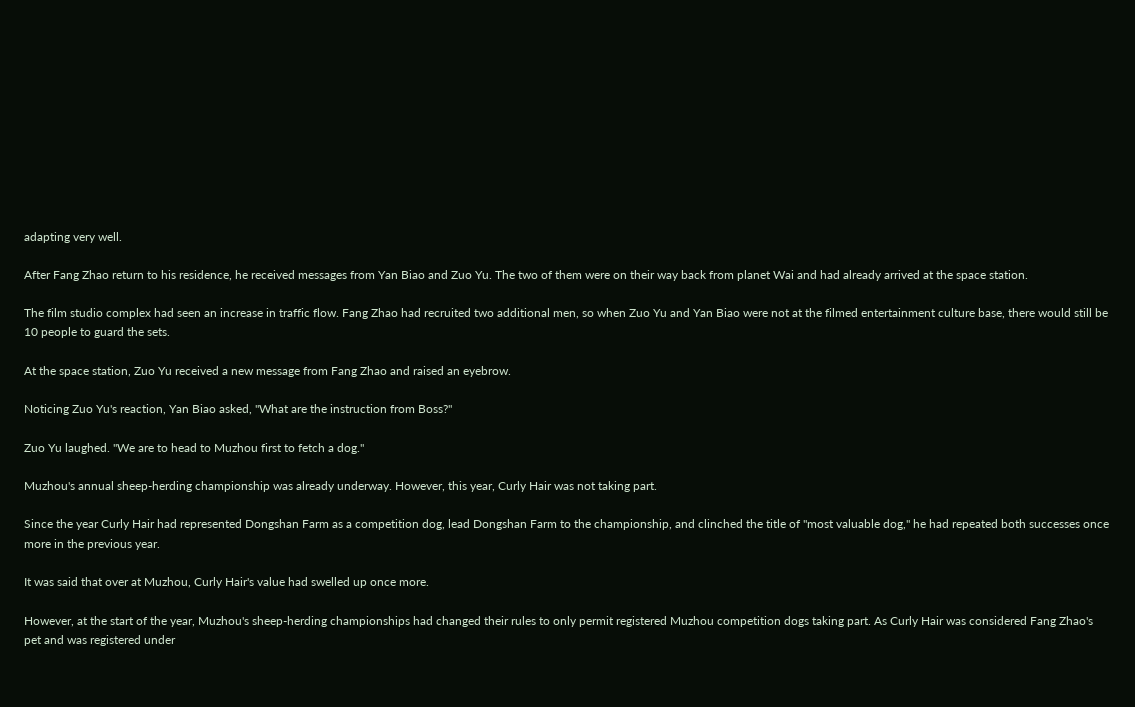adapting very well.

After Fang Zhao return to his residence, he received messages from Yan Biao and Zuo Yu. The two of them were on their way back from planet Wai and had already arrived at the space station.

The film studio complex had seen an increase in traffic flow. Fang Zhao had recruited two additional men, so when Zuo Yu and Yan Biao were not at the filmed entertainment culture base, there would still be 10 people to guard the sets.

At the space station, Zuo Yu received a new message from Fang Zhao and raised an eyebrow.

Noticing Zuo Yu's reaction, Yan Biao asked, "What are the instruction from Boss?"

Zuo Yu laughed. "We are to head to Muzhou first to fetch a dog."

Muzhou's annual sheep-herding championship was already underway. However, this year, Curly Hair was not taking part.

Since the year Curly Hair had represented Dongshan Farm as a competition dog, lead Dongshan Farm to the championship, and clinched the title of "most valuable dog," he had repeated both successes once more in the previous year.

It was said that over at Muzhou, Curly Hair's value had swelled up once more.

However, at the start of the year, Muzhou's sheep-herding championships had changed their rules to only permit registered Muzhou competition dogs taking part. As Curly Hair was considered Fang Zhao's pet and was registered under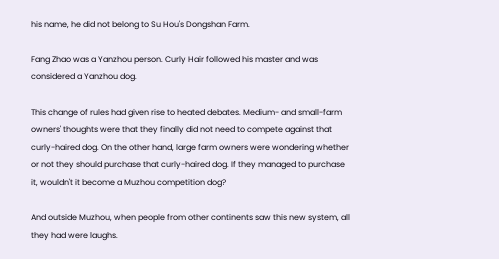his name, he did not belong to Su Hou's Dongshan Farm.

Fang Zhao was a Yanzhou person. Curly Hair followed his master and was considered a Yanzhou dog.

This change of rules had given rise to heated debates. Medium- and small-farm owners' thoughts were that they finally did not need to compete against that curly-haired dog. On the other hand, large farm owners were wondering whether or not they should purchase that curly-haired dog. If they managed to purchase it, wouldn't it become a Muzhou competition dog?

And outside Muzhou, when people from other continents saw this new system, all they had were laughs.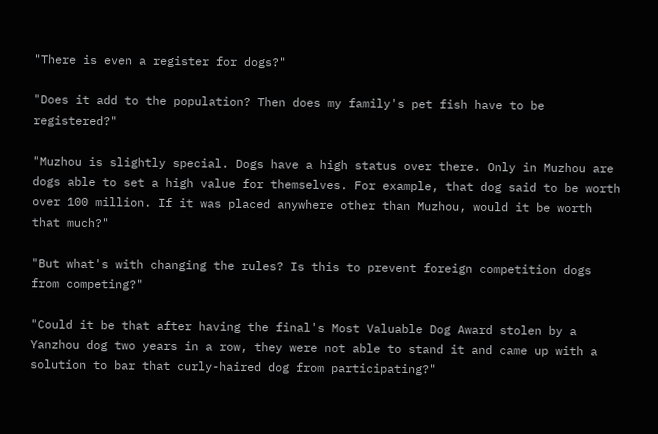"There is even a register for dogs?"

"Does it add to the population? Then does my family's pet fish have to be registered?"

"Muzhou is slightly special. Dogs have a high status over there. Only in Muzhou are dogs able to set a high value for themselves. For example, that dog said to be worth over 100 million. If it was placed anywhere other than Muzhou, would it be worth that much?"

"But what's with changing the rules? Is this to prevent foreign competition dogs from competing?"

"Could it be that after having the final's Most Valuable Dog Award stolen by a Yanzhou dog two years in a row, they were not able to stand it and came up with a solution to bar that curly-haired dog from participating?"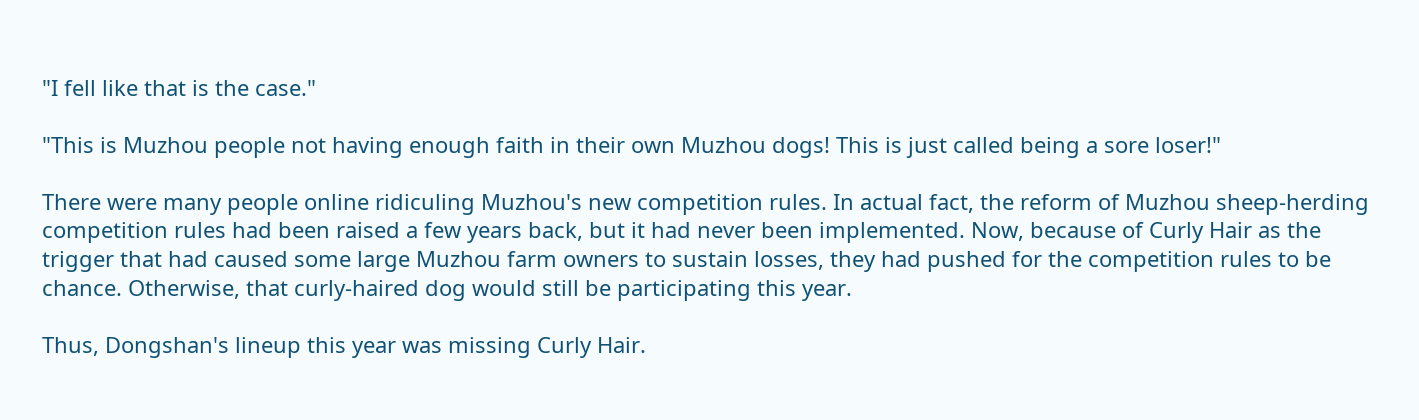"I fell like that is the case."

"This is Muzhou people not having enough faith in their own Muzhou dogs! This is just called being a sore loser!"

There were many people online ridiculing Muzhou's new competition rules. In actual fact, the reform of Muzhou sheep-herding competition rules had been raised a few years back, but it had never been implemented. Now, because of Curly Hair as the trigger that had caused some large Muzhou farm owners to sustain losses, they had pushed for the competition rules to be chance. Otherwise, that curly-haired dog would still be participating this year.

Thus, Dongshan's lineup this year was missing Curly Hair.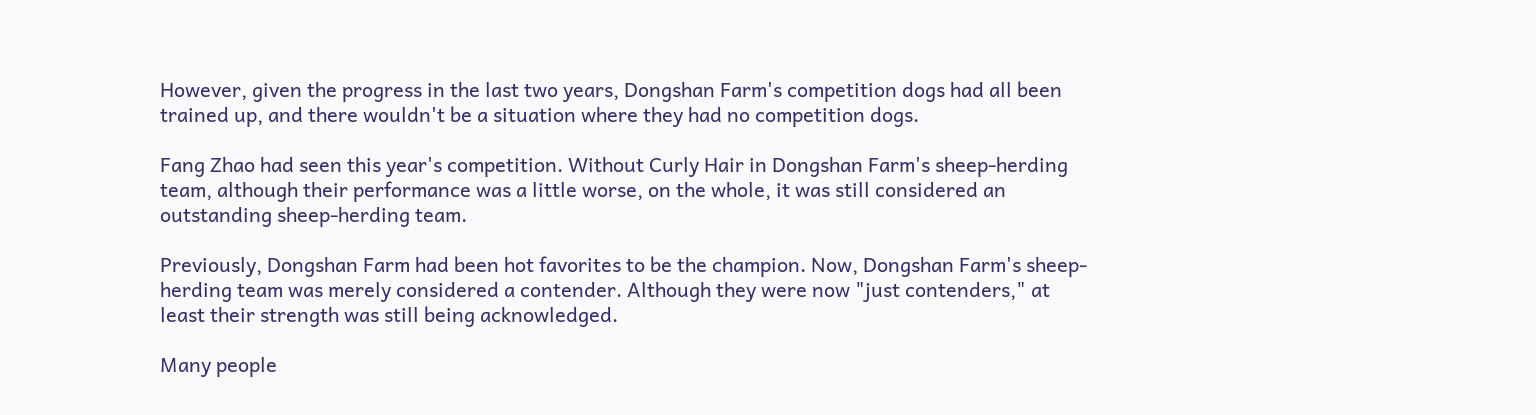However, given the progress in the last two years, Dongshan Farm's competition dogs had all been trained up, and there wouldn't be a situation where they had no competition dogs.

Fang Zhao had seen this year's competition. Without Curly Hair in Dongshan Farm's sheep-herding team, although their performance was a little worse, on the whole, it was still considered an outstanding sheep-herding team.

Previously, Dongshan Farm had been hot favorites to be the champion. Now, Dongshan Farm's sheep-herding team was merely considered a contender. Although they were now "just contenders," at least their strength was still being acknowledged.

Many people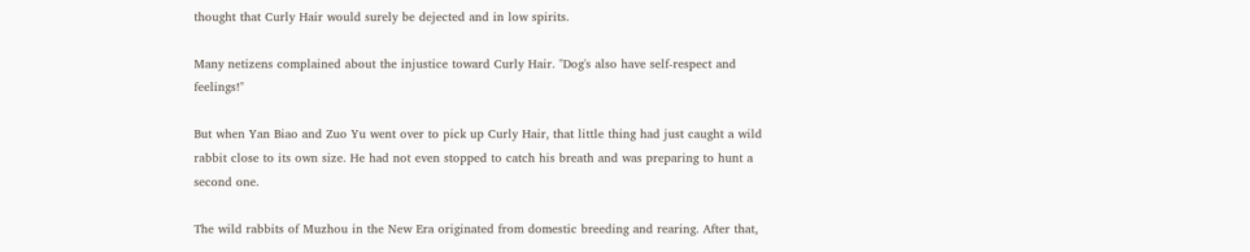thought that Curly Hair would surely be dejected and in low spirits.

Many netizens complained about the injustice toward Curly Hair. "Dog's also have self-respect and feelings!"

But when Yan Biao and Zuo Yu went over to pick up Curly Hair, that little thing had just caught a wild rabbit close to its own size. He had not even stopped to catch his breath and was preparing to hunt a second one.

The wild rabbits of Muzhou in the New Era originated from domestic breeding and rearing. After that,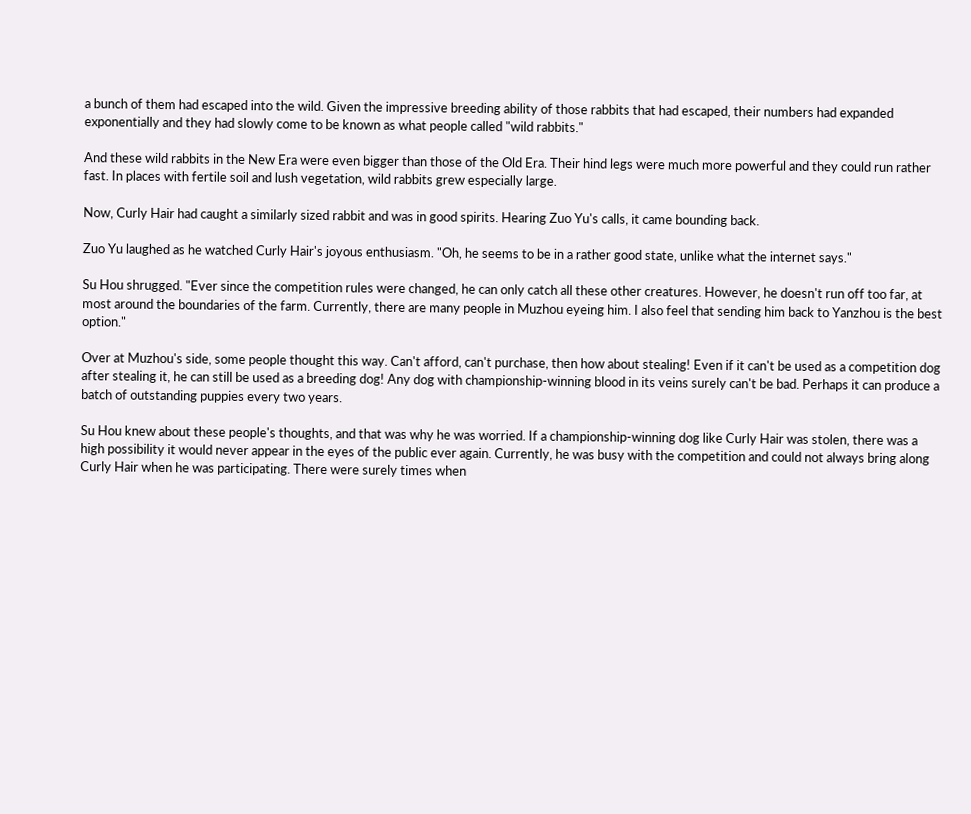a bunch of them had escaped into the wild. Given the impressive breeding ability of those rabbits that had escaped, their numbers had expanded exponentially and they had slowly come to be known as what people called "wild rabbits."

And these wild rabbits in the New Era were even bigger than those of the Old Era. Their hind legs were much more powerful and they could run rather fast. In places with fertile soil and lush vegetation, wild rabbits grew especially large.

Now, Curly Hair had caught a similarly sized rabbit and was in good spirits. Hearing Zuo Yu's calls, it came bounding back.

Zuo Yu laughed as he watched Curly Hair's joyous enthusiasm. "Oh, he seems to be in a rather good state, unlike what the internet says."

Su Hou shrugged. "Ever since the competition rules were changed, he can only catch all these other creatures. However, he doesn't run off too far, at most around the boundaries of the farm. Currently, there are many people in Muzhou eyeing him. I also feel that sending him back to Yanzhou is the best option."

Over at Muzhou's side, some people thought this way. Can't afford, can't purchase, then how about stealing! Even if it can't be used as a competition dog after stealing it, he can still be used as a breeding dog! Any dog with championship-winning blood in its veins surely can't be bad. Perhaps it can produce a batch of outstanding puppies every two years.

Su Hou knew about these people's thoughts, and that was why he was worried. If a championship-winning dog like Curly Hair was stolen, there was a high possibility it would never appear in the eyes of the public ever again. Currently, he was busy with the competition and could not always bring along Curly Hair when he was participating. There were surely times when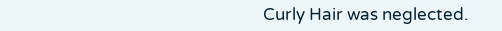Curly Hair was neglected.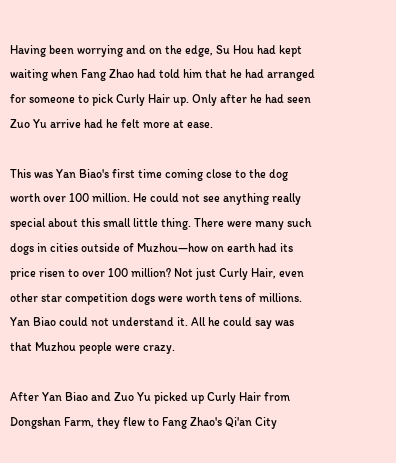Having been worrying and on the edge, Su Hou had kept waiting when Fang Zhao had told him that he had arranged for someone to pick Curly Hair up. Only after he had seen Zuo Yu arrive had he felt more at ease.

This was Yan Biao's first time coming close to the dog worth over 100 million. He could not see anything really special about this small little thing. There were many such dogs in cities outside of Muzhou—how on earth had its price risen to over 100 million? Not just Curly Hair, even other star competition dogs were worth tens of millions. Yan Biao could not understand it. All he could say was that Muzhou people were crazy.

After Yan Biao and Zuo Yu picked up Curly Hair from Dongshan Farm, they flew to Fang Zhao's Qi'an City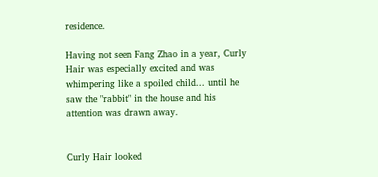residence.

Having not seen Fang Zhao in a year, Curly Hair was especially excited and was whimpering like a spoiled child... until he saw the "rabbit" in the house and his attention was drawn away.


Curly Hair looked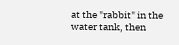at the "rabbit" in the water tank, then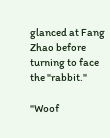glanced at Fang Zhao before turning to face the "rabbit."

"Woof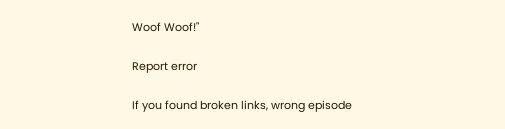Woof Woof!"

Report error

If you found broken links, wrong episode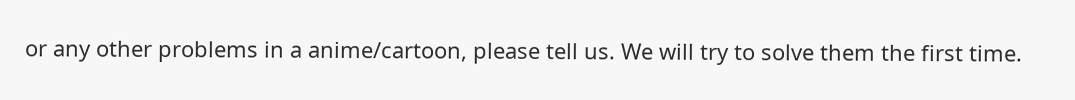or any other problems in a anime/cartoon, please tell us. We will try to solve them the first time.